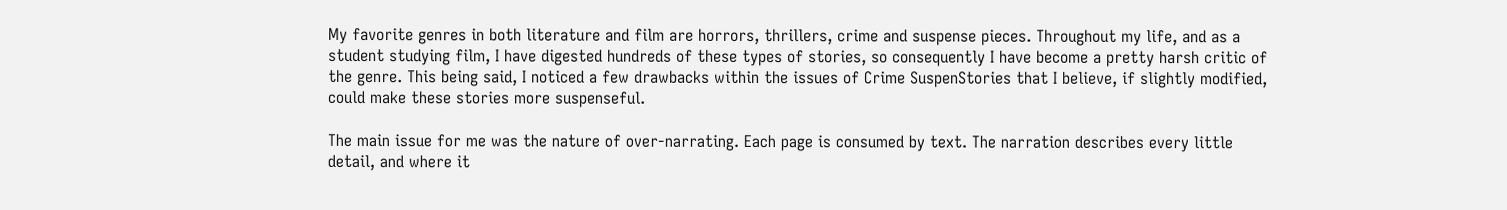My favorite genres in both literature and film are horrors, thrillers, crime and suspense pieces. Throughout my life, and as a student studying film, I have digested hundreds of these types of stories, so consequently I have become a pretty harsh critic of the genre. This being said, I noticed a few drawbacks within the issues of Crime SuspenStories that I believe, if slightly modified, could make these stories more suspenseful.

The main issue for me was the nature of over-narrating. Each page is consumed by text. The narration describes every little detail, and where it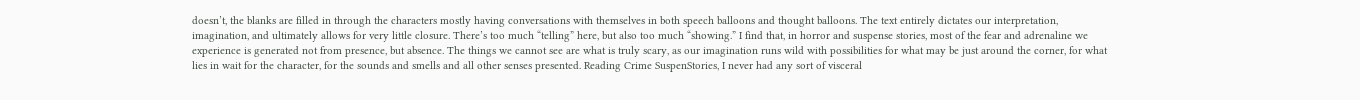doesn’t, the blanks are filled in through the characters mostly having conversations with themselves in both speech balloons and thought balloons. The text entirely dictates our interpretation, imagination, and ultimately allows for very little closure. There’s too much “telling” here, but also too much “showing.” I find that, in horror and suspense stories, most of the fear and adrenaline we experience is generated not from presence, but absence. The things we cannot see are what is truly scary, as our imagination runs wild with possibilities for what may be just around the corner, for what lies in wait for the character, for the sounds and smells and all other senses presented. Reading Crime SuspenStories, I never had any sort of visceral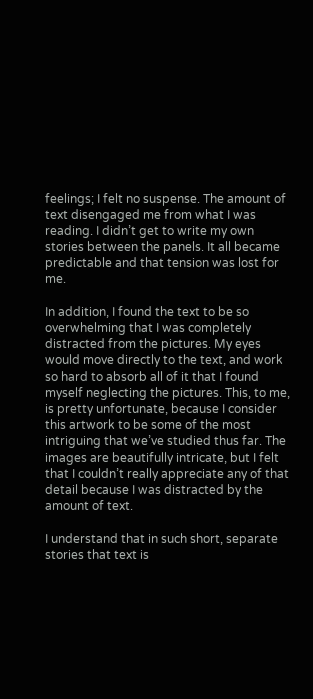feelings; I felt no suspense. The amount of text disengaged me from what I was reading. I didn’t get to write my own stories between the panels. It all became predictable and that tension was lost for me.

In addition, I found the text to be so overwhelming that I was completely distracted from the pictures. My eyes would move directly to the text, and work so hard to absorb all of it that I found myself neglecting the pictures. This, to me, is pretty unfortunate, because I consider this artwork to be some of the most intriguing that we’ve studied thus far. The images are beautifully intricate, but I felt that I couldn’t really appreciate any of that detail because I was distracted by the amount of text.

I understand that in such short, separate stories that text is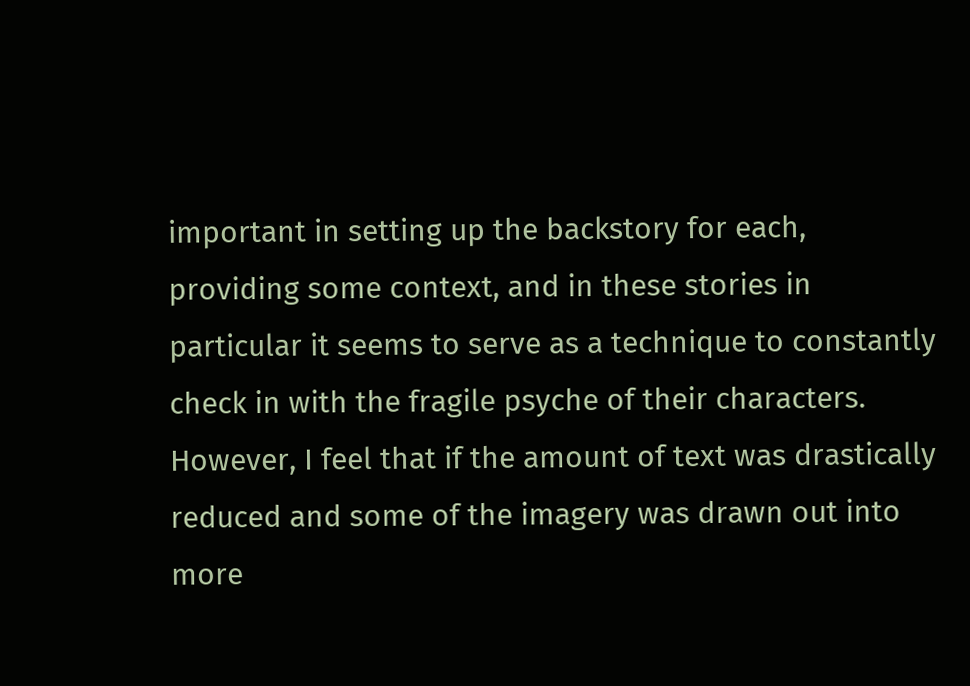important in setting up the backstory for each, providing some context, and in these stories in particular it seems to serve as a technique to constantly check in with the fragile psyche of their characters. However, I feel that if the amount of text was drastically reduced and some of the imagery was drawn out into more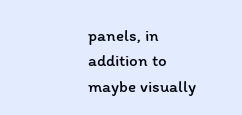panels, in addition to maybe visually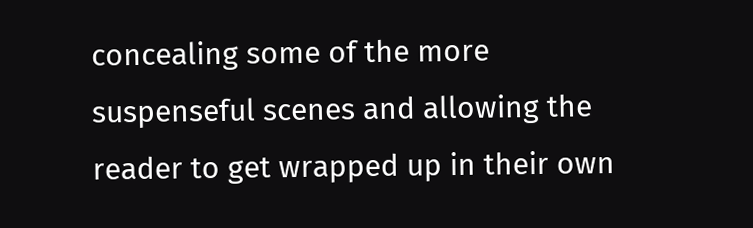concealing some of the more suspenseful scenes and allowing the reader to get wrapped up in their own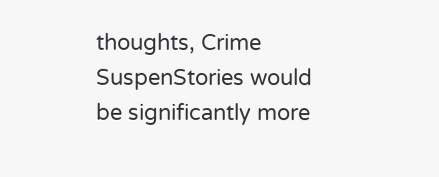thoughts, Crime SuspenStories would be significantly more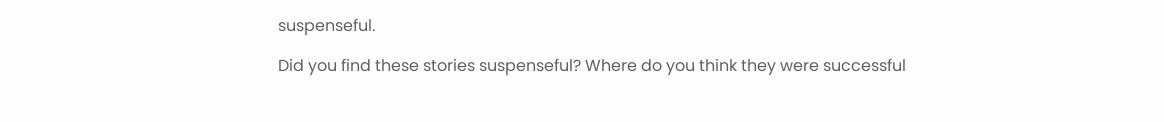suspenseful.

Did you find these stories suspenseful? Where do you think they were successful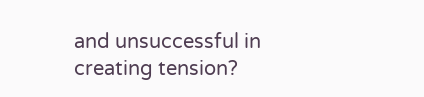and unsuccessful in creating tension?